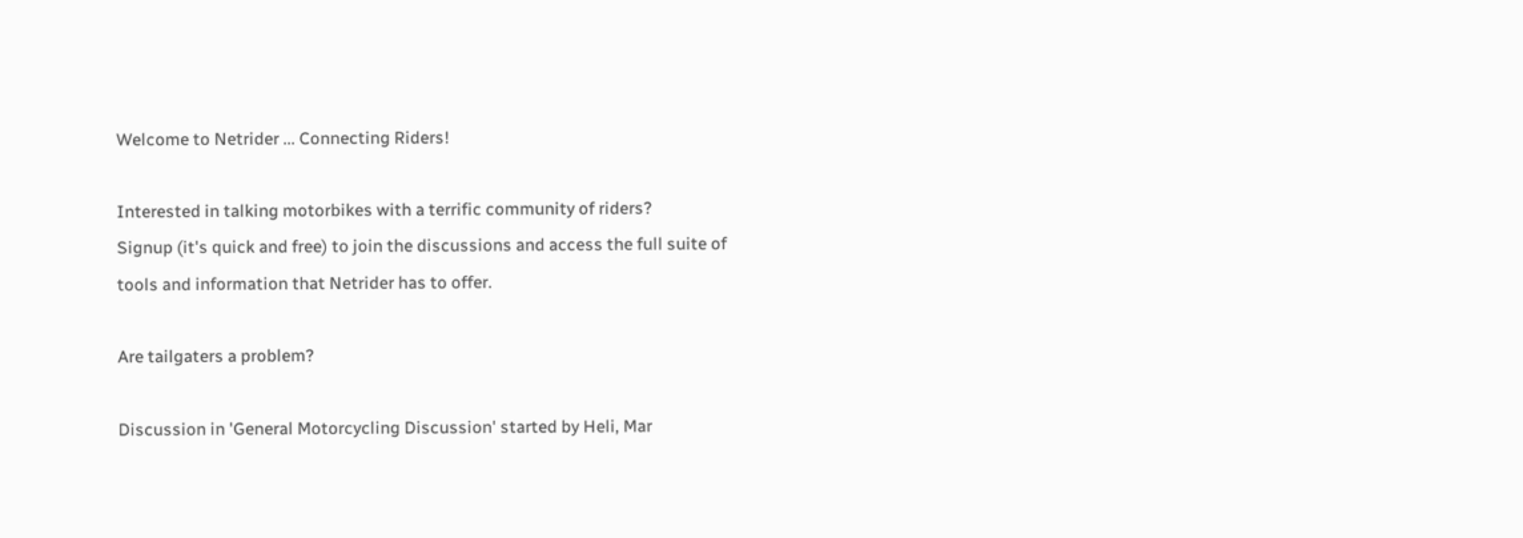Welcome to Netrider ... Connecting Riders!

Interested in talking motorbikes with a terrific community of riders?
Signup (it's quick and free) to join the discussions and access the full suite of tools and information that Netrider has to offer.

Are tailgaters a problem?

Discussion in 'General Motorcycling Discussion' started by Heli, Mar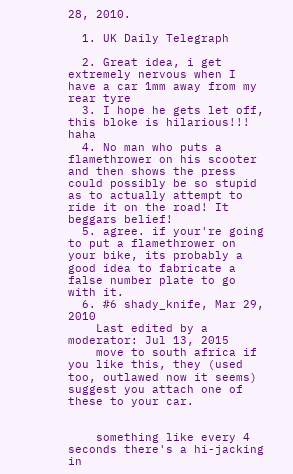28, 2010.

  1. UK Daily Telegraph

  2. Great idea, i get extremely nervous when I have a car 1mm away from my rear tyre
  3. I hope he gets let off, this bloke is hilarious!!! haha
  4. No man who puts a flamethrower on his scooter and then shows the press could possibly be so stupid as to actually attempt to ride it on the road! It beggars belief!
  5. agree. if your're going to put a flamethrower on your bike, its probably a good idea to fabricate a false number plate to go with it.
  6. #6 shady_knife, Mar 29, 2010
    Last edited by a moderator: Jul 13, 2015
    move to south africa if you like this, they (used too, outlawed now it seems) suggest you attach one of these to your car.


    something like every 4 seconds there's a hi-jacking in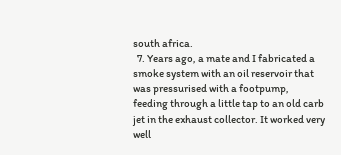south africa.
  7. Years ago, a mate and I fabricated a smoke system with an oil reservoir that was pressurised with a footpump, feeding through a little tap to an old carb jet in the exhaust collector. It worked very well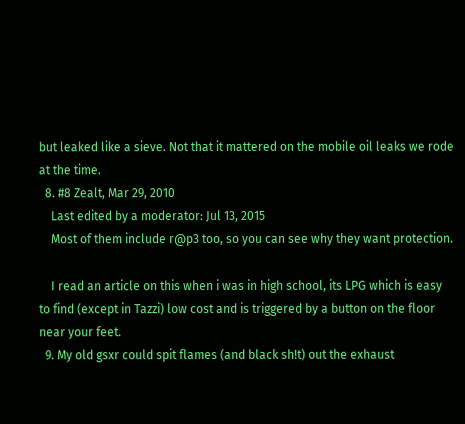but leaked like a sieve. Not that it mattered on the mobile oil leaks we rode at the time.
  8. #8 Zealt, Mar 29, 2010
    Last edited by a moderator: Jul 13, 2015
    Most of them include r@p3 too, so you can see why they want protection.

    I read an article on this when i was in high school, its LPG which is easy to find (except in Tazzi) low cost and is triggered by a button on the floor near your feet.
  9. My old gsxr could spit flames (and black sh!t) out the exhaust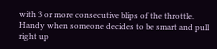with 3 or more consecutive blips of the throttle. Handy when someone decides to be smart and pull right up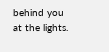behind you at the lights.